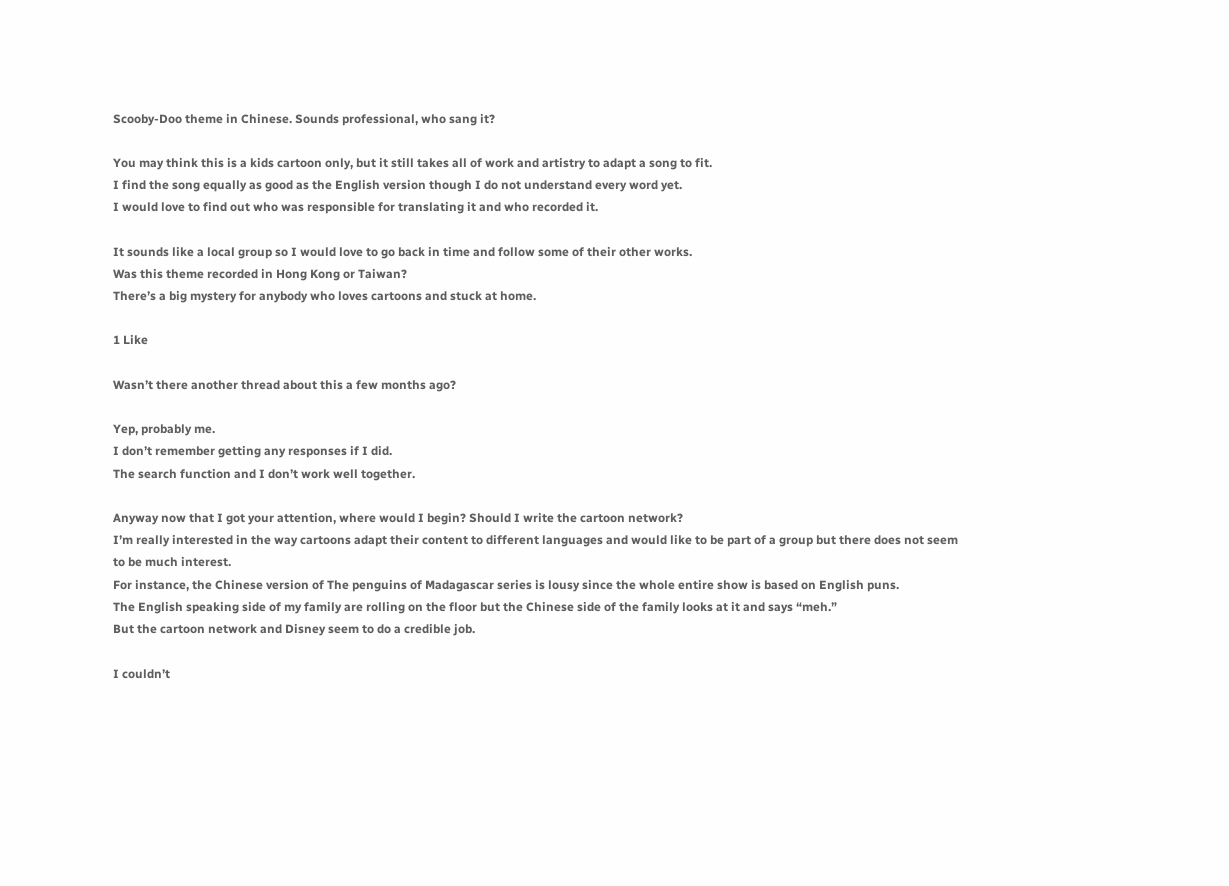Scooby-Doo theme in Chinese. Sounds professional, who sang it?

You may think this is a kids cartoon only, but it still takes all of work and artistry to adapt a song to fit.
I find the song equally as good as the English version though I do not understand every word yet.
I would love to find out who was responsible for translating it and who recorded it.

It sounds like a local group so I would love to go back in time and follow some of their other works.
Was this theme recorded in Hong Kong or Taiwan?
There’s a big mystery for anybody who loves cartoons and stuck at home.

1 Like

Wasn’t there another thread about this a few months ago?

Yep, probably me.
I don’t remember getting any responses if I did.
The search function and I don’t work well together.

Anyway now that I got your attention, where would I begin? Should I write the cartoon network?
I’m really interested in the way cartoons adapt their content to different languages and would like to be part of a group but there does not seem to be much interest.
For instance, the Chinese version of The penguins of Madagascar series is lousy since the whole entire show is based on English puns.
The English speaking side of my family are rolling on the floor but the Chinese side of the family looks at it and says “meh.”
But the cartoon network and Disney seem to do a credible job.

I couldn’t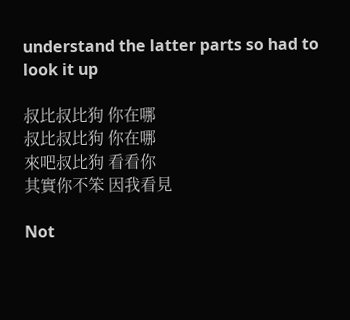understand the latter parts so had to look it up

叔比叔比狗 你在哪
叔比叔比狗 你在哪
來吧叔比狗 看看你
其實你不笨 因我看見

Not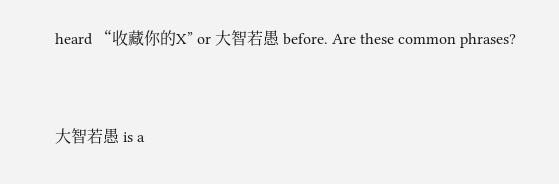heard “收藏你的X” or 大智若愚 before. Are these common phrases?


大智若愚 is a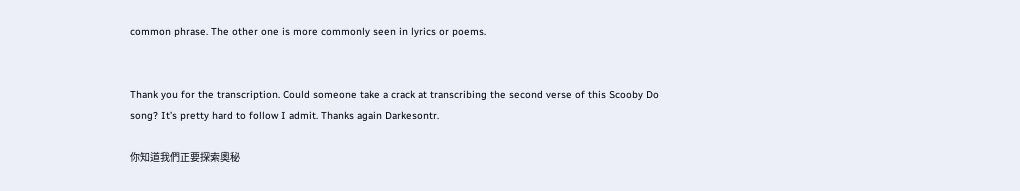common phrase. The other one is more commonly seen in lyrics or poems.


Thank you for the transcription. Could someone take a crack at transcribing the second verse of this Scooby Do song? It’s pretty hard to follow I admit. Thanks again Darkesontr.

你知道我們正要探索奧秘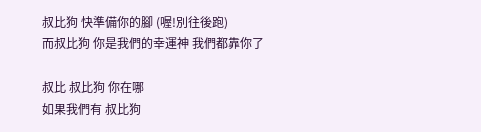叔比狗 快準備你的腳 (喔!別往後跑)
而叔比狗 你是我們的幸運神 我們都靠你了

叔比 叔比狗 你在哪
如果我們有 叔比狗